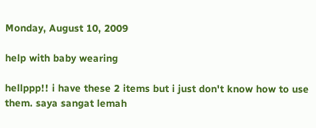Monday, August 10, 2009

help with baby wearing

hellppp!! i have these 2 items but i just don't know how to use them. saya sangat lemah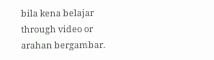bila kena belajar through video or arahan bergambar.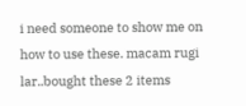i need someone to show me on how to use these. macam rugi lar..bought these 2 items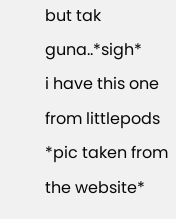but tak guna..*sigh*
i have this one from littlepods
*pic taken from the website*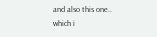and also this one..
which i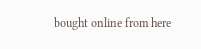bought online from here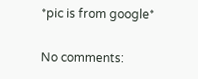*pic is from google*

No comments: